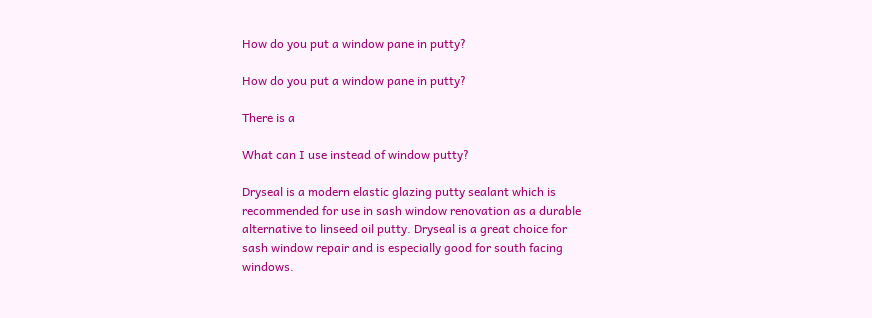How do you put a window pane in putty?

How do you put a window pane in putty?

There is a

What can I use instead of window putty?

Dryseal is a modern elastic glazing putty sealant which is recommended for use in sash window renovation as a durable alternative to linseed oil putty. Dryseal is a great choice for sash window repair and is especially good for south facing windows.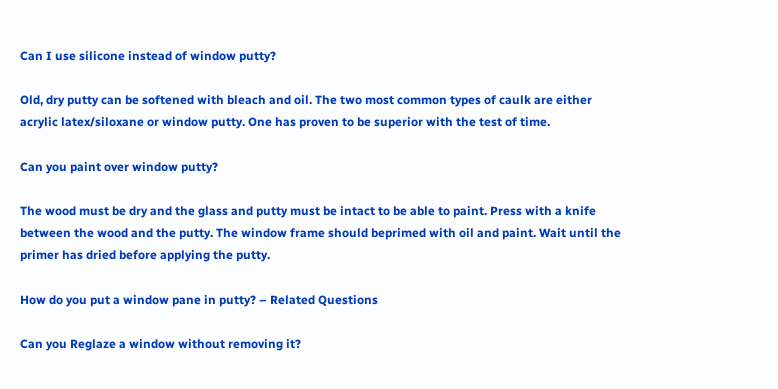Can I use silicone instead of window putty?

Old, dry putty can be softened with bleach and oil. The two most common types of caulk are either acrylic latex/siloxane or window putty. One has proven to be superior with the test of time.

Can you paint over window putty?

The wood must be dry and the glass and putty must be intact to be able to paint. Press with a knife between the wood and the putty. The window frame should beprimed with oil and paint. Wait until the primer has dried before applying the putty.

How do you put a window pane in putty? – Related Questions

Can you Reglaze a window without removing it?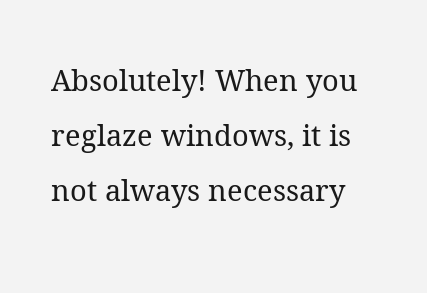Absolutely! When you reglaze windows, it is not always necessary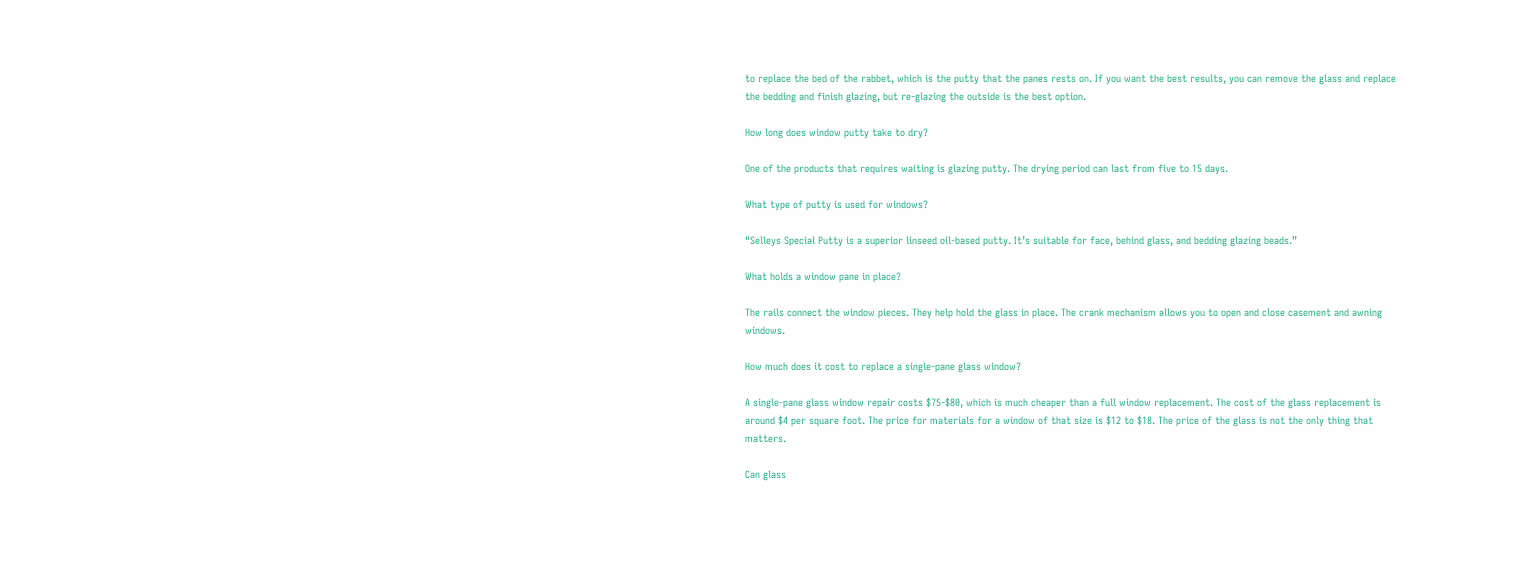to replace the bed of the rabbet, which is the putty that the panes rests on. If you want the best results, you can remove the glass and replace the bedding and finish glazing, but re-glazing the outside is the best option.

How long does window putty take to dry?

One of the products that requires waiting is glazing putty. The drying period can last from five to 15 days.

What type of putty is used for windows?

“Selleys Special Putty is a superior linseed oil-based putty. It’s suitable for face, behind glass, and bedding glazing beads.”

What holds a window pane in place?

The rails connect the window pieces. They help hold the glass in place. The crank mechanism allows you to open and close casement and awning windows.

How much does it cost to replace a single-pane glass window?

A single-pane glass window repair costs $75-$80, which is much cheaper than a full window replacement. The cost of the glass replacement is around $4 per square foot. The price for materials for a window of that size is $12 to $18. The price of the glass is not the only thing that matters.

Can glass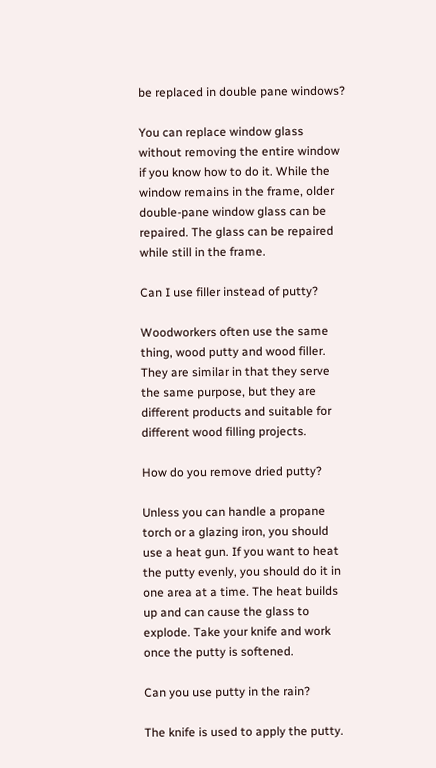be replaced in double pane windows?

You can replace window glass without removing the entire window if you know how to do it. While the window remains in the frame, older double-pane window glass can be repaired. The glass can be repaired while still in the frame.

Can I use filler instead of putty?

Woodworkers often use the same thing, wood putty and wood filler. They are similar in that they serve the same purpose, but they are different products and suitable for different wood filling projects.

How do you remove dried putty?

Unless you can handle a propane torch or a glazing iron, you should use a heat gun. If you want to heat the putty evenly, you should do it in one area at a time. The heat builds up and can cause the glass to explode. Take your knife and work once the putty is softened.

Can you use putty in the rain?

The knife is used to apply the putty.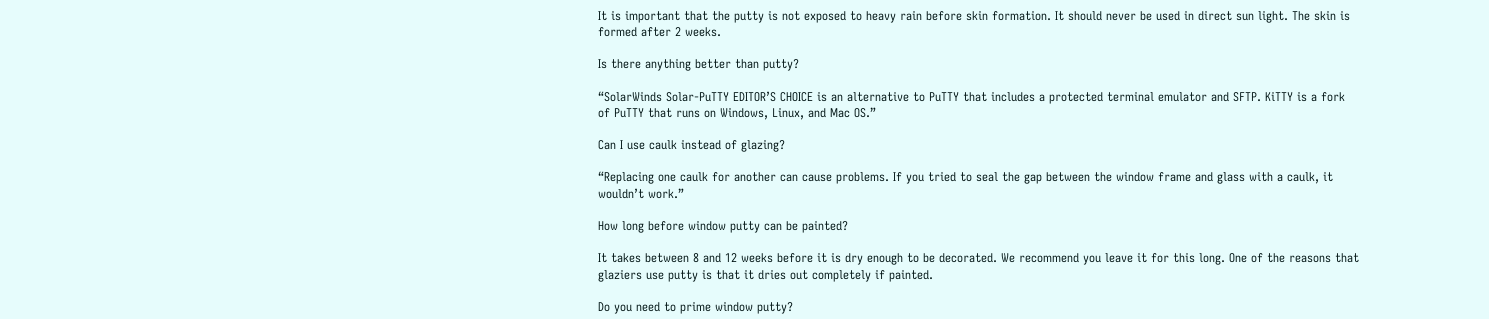It is important that the putty is not exposed to heavy rain before skin formation. It should never be used in direct sun light. The skin is formed after 2 weeks.

Is there anything better than putty?

“SolarWinds Solar-PuTTY EDITOR’S CHOICE is an alternative to PuTTY that includes a protected terminal emulator and SFTP. KiTTY is a fork of PuTTY that runs on Windows, Linux, and Mac OS.”

Can I use caulk instead of glazing?

“Replacing one caulk for another can cause problems. If you tried to seal the gap between the window frame and glass with a caulk, it wouldn’t work.”

How long before window putty can be painted?

It takes between 8 and 12 weeks before it is dry enough to be decorated. We recommend you leave it for this long. One of the reasons that glaziers use putty is that it dries out completely if painted.

Do you need to prime window putty?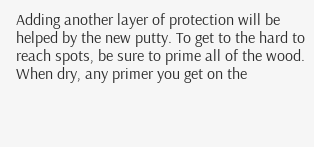Adding another layer of protection will be helped by the new putty. To get to the hard to reach spots, be sure to prime all of the wood. When dry, any primer you get on the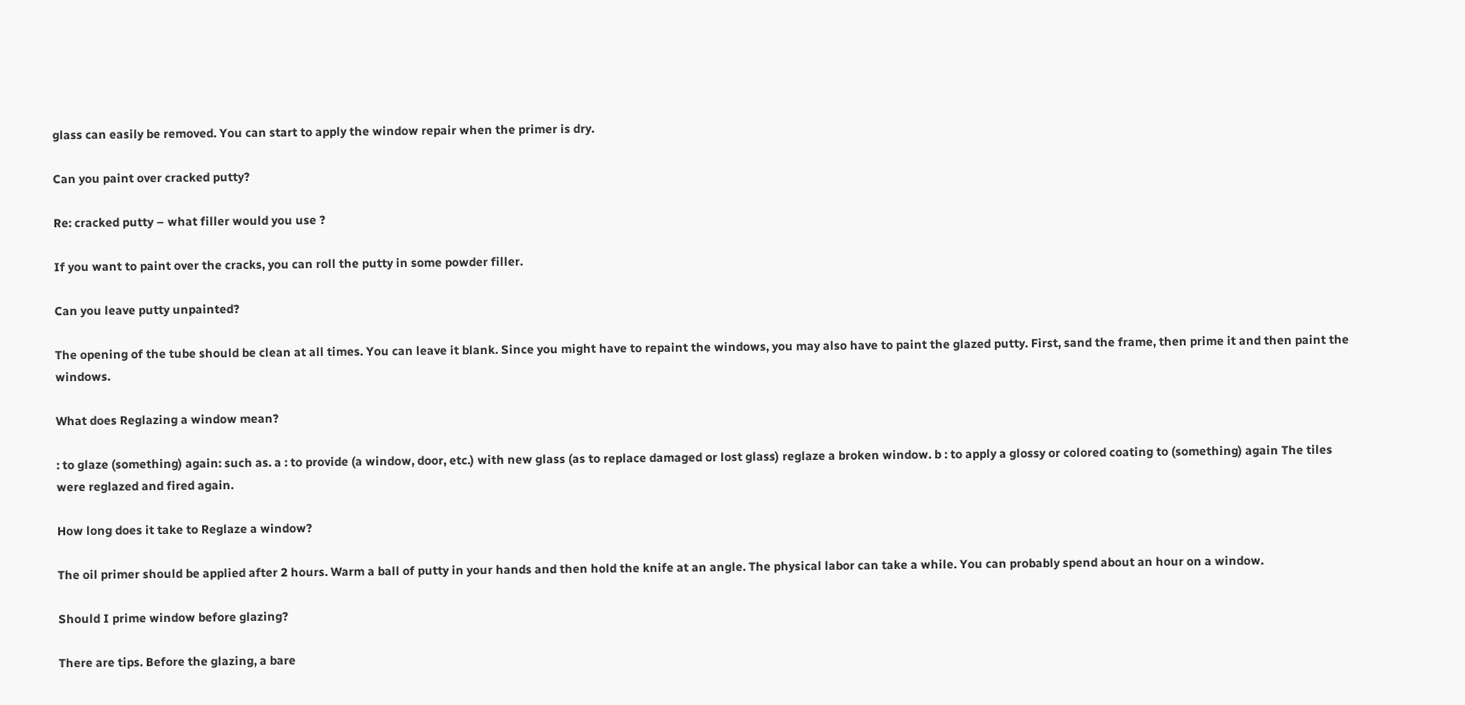glass can easily be removed. You can start to apply the window repair when the primer is dry.

Can you paint over cracked putty?

Re: cracked putty – what filler would you use ?

If you want to paint over the cracks, you can roll the putty in some powder filler.

Can you leave putty unpainted?

The opening of the tube should be clean at all times. You can leave it blank. Since you might have to repaint the windows, you may also have to paint the glazed putty. First, sand the frame, then prime it and then paint the windows.

What does Reglazing a window mean?

: to glaze (something) again: such as. a : to provide (a window, door, etc.) with new glass (as to replace damaged or lost glass) reglaze a broken window. b : to apply a glossy or colored coating to (something) again The tiles were reglazed and fired again.

How long does it take to Reglaze a window?

The oil primer should be applied after 2 hours. Warm a ball of putty in your hands and then hold the knife at an angle. The physical labor can take a while. You can probably spend about an hour on a window.

Should I prime window before glazing?

There are tips. Before the glazing, a bare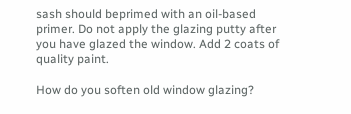sash should beprimed with an oil-based primer. Do not apply the glazing putty after you have glazed the window. Add 2 coats of quality paint.

How do you soften old window glazing?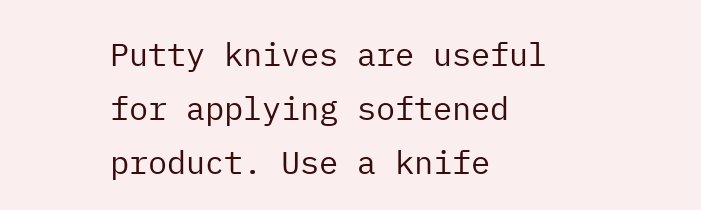Putty knives are useful for applying softened product. Use a knife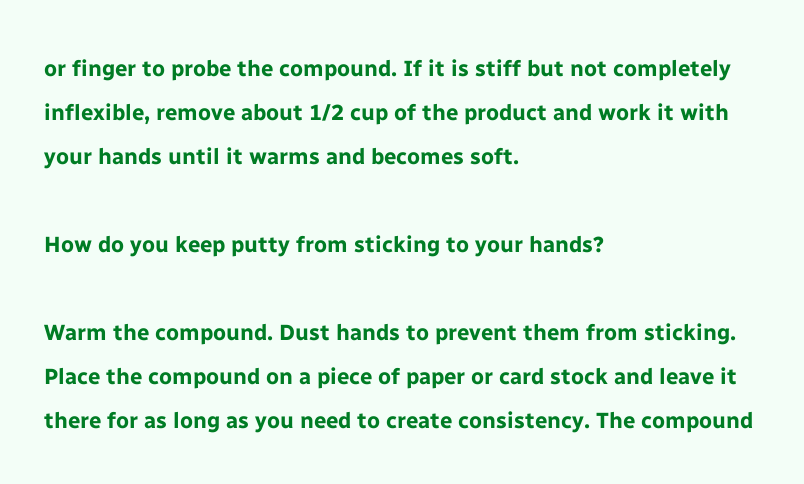or finger to probe the compound. If it is stiff but not completely inflexible, remove about 1/2 cup of the product and work it with your hands until it warms and becomes soft.

How do you keep putty from sticking to your hands?

Warm the compound. Dust hands to prevent them from sticking. Place the compound on a piece of paper or card stock and leave it there for as long as you need to create consistency. The compound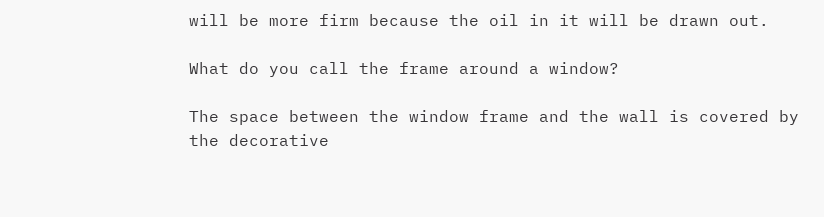will be more firm because the oil in it will be drawn out.

What do you call the frame around a window?

The space between the window frame and the wall is covered by the decorative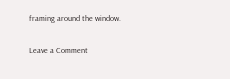framing around the window.

Leave a Comment